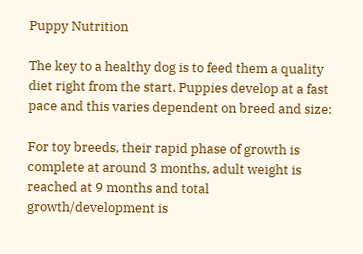Puppy Nutrition

The key to a healthy dog is to feed them a quality diet right from the start. Puppies develop at a fast pace and this varies dependent on breed and size:

For toy breeds, their rapid phase of growth is complete at around 3 months, adult weight is reached at 9 months and total growth/development is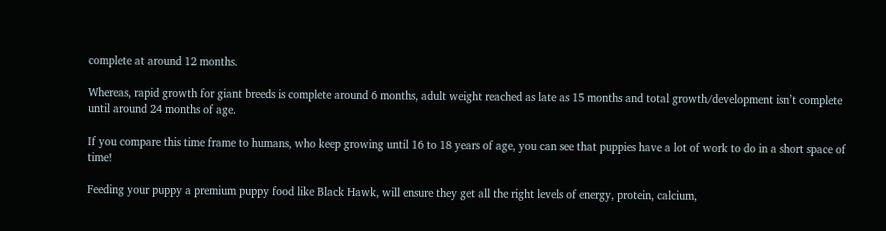complete at around 12 months.

Whereas, rapid growth for giant breeds is complete around 6 months, adult weight reached as late as 15 months and total growth/development isn’t complete until around 24 months of age.

If you compare this time frame to humans, who keep growing until 16 to 18 years of age, you can see that puppies have a lot of work to do in a short space of time!

Feeding your puppy a premium puppy food like Black Hawk, will ensure they get all the right levels of energy, protein, calcium,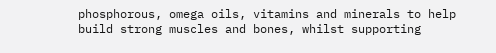phosphorous, omega oils, vitamins and minerals to help build strong muscles and bones, whilst supporting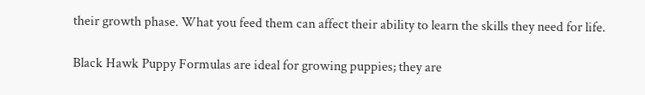their growth phase. What you feed them can affect their ability to learn the skills they need for life.

Black Hawk Puppy Formulas are ideal for growing puppies; they are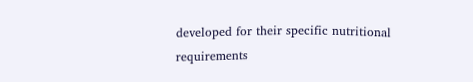developed for their specific nutritional requirements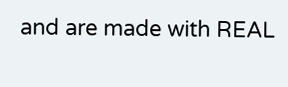and are made with REAL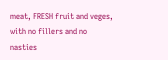meat, FRESH fruit and veges, with no fillers and no nasties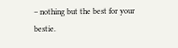– nothing but the best for your bestie.